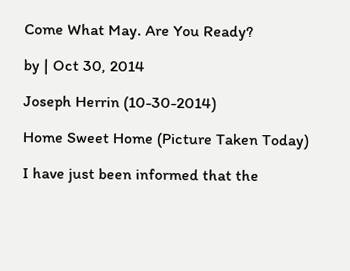Come What May. Are You Ready?

by | Oct 30, 2014

Joseph Herrin (10-30-2014)

Home Sweet Home (Picture Taken Today)

I have just been informed that the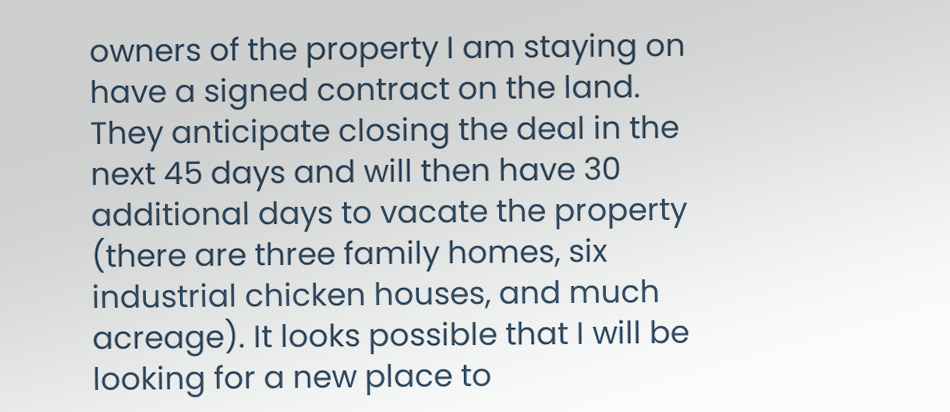owners of the property I am staying on have a signed contract on the land. They anticipate closing the deal in the next 45 days and will then have 30 additional days to vacate the property (there are three family homes, six industrial chicken houses, and much acreage). It looks possible that I will be looking for a new place to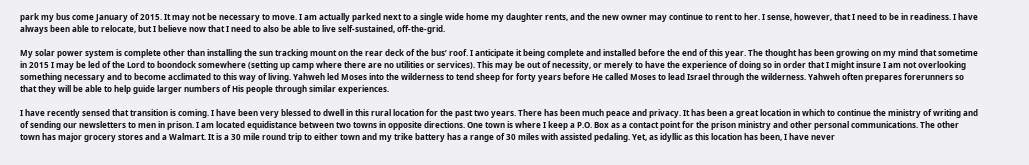park my bus come January of 2015. It may not be necessary to move. I am actually parked next to a single wide home my daughter rents, and the new owner may continue to rent to her. I sense, however, that I need to be in readiness. I have always been able to relocate, but I believe now that I need to also be able to live self-sustained, off-the-grid.

My solar power system is complete other than installing the sun tracking mount on the rear deck of the bus’ roof. I anticipate it being complete and installed before the end of this year. The thought has been growing on my mind that sometime in 2015 I may be led of the Lord to boondock somewhere (setting up camp where there are no utilities or services). This may be out of necessity, or merely to have the experience of doing so in order that I might insure I am not overlooking something necessary and to become acclimated to this way of living. Yahweh led Moses into the wilderness to tend sheep for forty years before He called Moses to lead Israel through the wilderness. Yahweh often prepares forerunners so that they will be able to help guide larger numbers of His people through similar experiences.

I have recently sensed that transition is coming. I have been very blessed to dwell in this rural location for the past two years. There has been much peace and privacy. It has been a great location in which to continue the ministry of writing and of sending our newsletters to men in prison. I am located equidistance between two towns in opposite directions. One town is where I keep a P.O. Box as a contact point for the prison ministry and other personal communications. The other town has major grocery stores and a Walmart. It is a 30 mile round trip to either town and my trike battery has a range of 30 miles with assisted pedaling. Yet, as idyllic as this location has been, I have never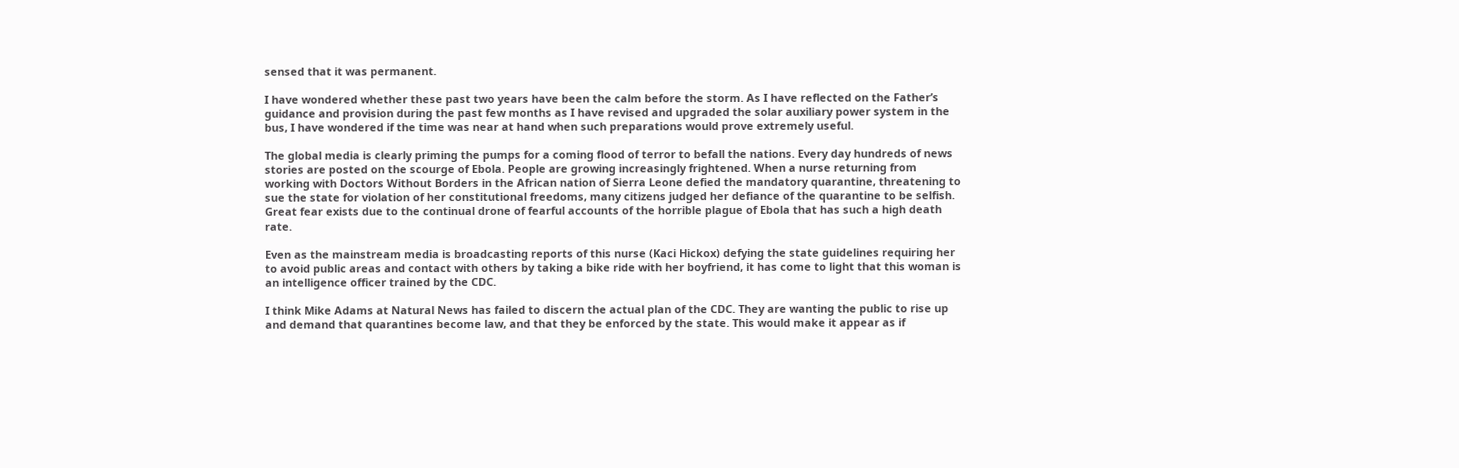sensed that it was permanent.

I have wondered whether these past two years have been the calm before the storm. As I have reflected on the Father’s guidance and provision during the past few months as I have revised and upgraded the solar auxiliary power system in the bus, I have wondered if the time was near at hand when such preparations would prove extremely useful.

The global media is clearly priming the pumps for a coming flood of terror to befall the nations. Every day hundreds of news stories are posted on the scourge of Ebola. People are growing increasingly frightened. When a nurse returning from working with Doctors Without Borders in the African nation of Sierra Leone defied the mandatory quarantine, threatening to sue the state for violation of her constitutional freedoms, many citizens judged her defiance of the quarantine to be selfish. Great fear exists due to the continual drone of fearful accounts of the horrible plague of Ebola that has such a high death rate.

Even as the mainstream media is broadcasting reports of this nurse (Kaci Hickox) defying the state guidelines requiring her to avoid public areas and contact with others by taking a bike ride with her boyfriend, it has come to light that this woman is an intelligence officer trained by the CDC.

I think Mike Adams at Natural News has failed to discern the actual plan of the CDC. They are wanting the public to rise up and demand that quarantines become law, and that they be enforced by the state. This would make it appear as if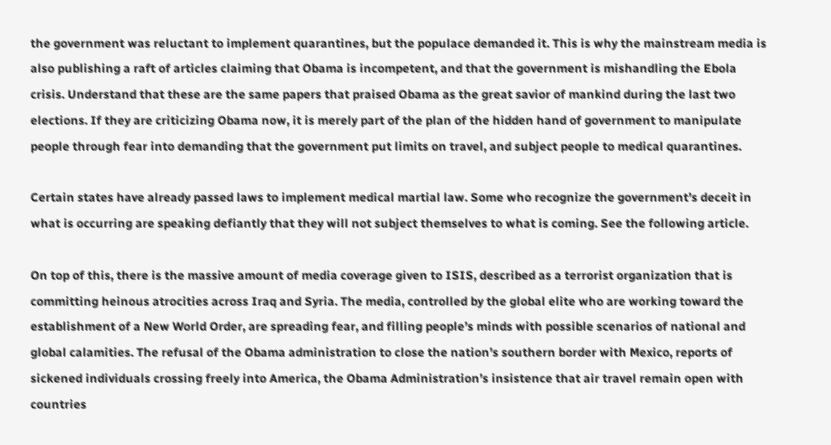the government was reluctant to implement quarantines, but the populace demanded it. This is why the mainstream media is also publishing a raft of articles claiming that Obama is incompetent, and that the government is mishandling the Ebola crisis. Understand that these are the same papers that praised Obama as the great savior of mankind during the last two elections. If they are criticizing Obama now, it is merely part of the plan of the hidden hand of government to manipulate people through fear into demanding that the government put limits on travel, and subject people to medical quarantines.

Certain states have already passed laws to implement medical martial law. Some who recognize the government’s deceit in what is occurring are speaking defiantly that they will not subject themselves to what is coming. See the following article.

On top of this, there is the massive amount of media coverage given to ISIS, described as a terrorist organization that is committing heinous atrocities across Iraq and Syria. The media, controlled by the global elite who are working toward the establishment of a New World Order, are spreading fear, and filling people’s minds with possible scenarios of national and global calamities. The refusal of the Obama administration to close the nation’s southern border with Mexico, reports of sickened individuals crossing freely into America, the Obama Administration’s insistence that air travel remain open with countries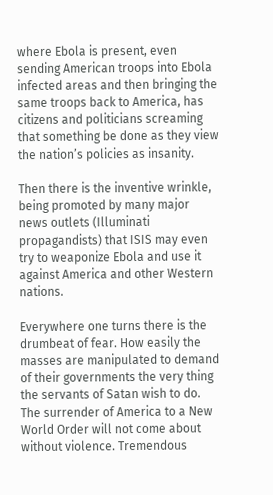where Ebola is present, even sending American troops into Ebola infected areas and then bringing the same troops back to America, has citizens and politicians screaming that something be done as they view the nation’s policies as insanity.

Then there is the inventive wrinkle, being promoted by many major news outlets (Illuminati propagandists) that ISIS may even try to weaponize Ebola and use it against America and other Western nations.

Everywhere one turns there is the drumbeat of fear. How easily the masses are manipulated to demand of their governments the very thing the servants of Satan wish to do. The surrender of America to a New World Order will not come about without violence. Tremendous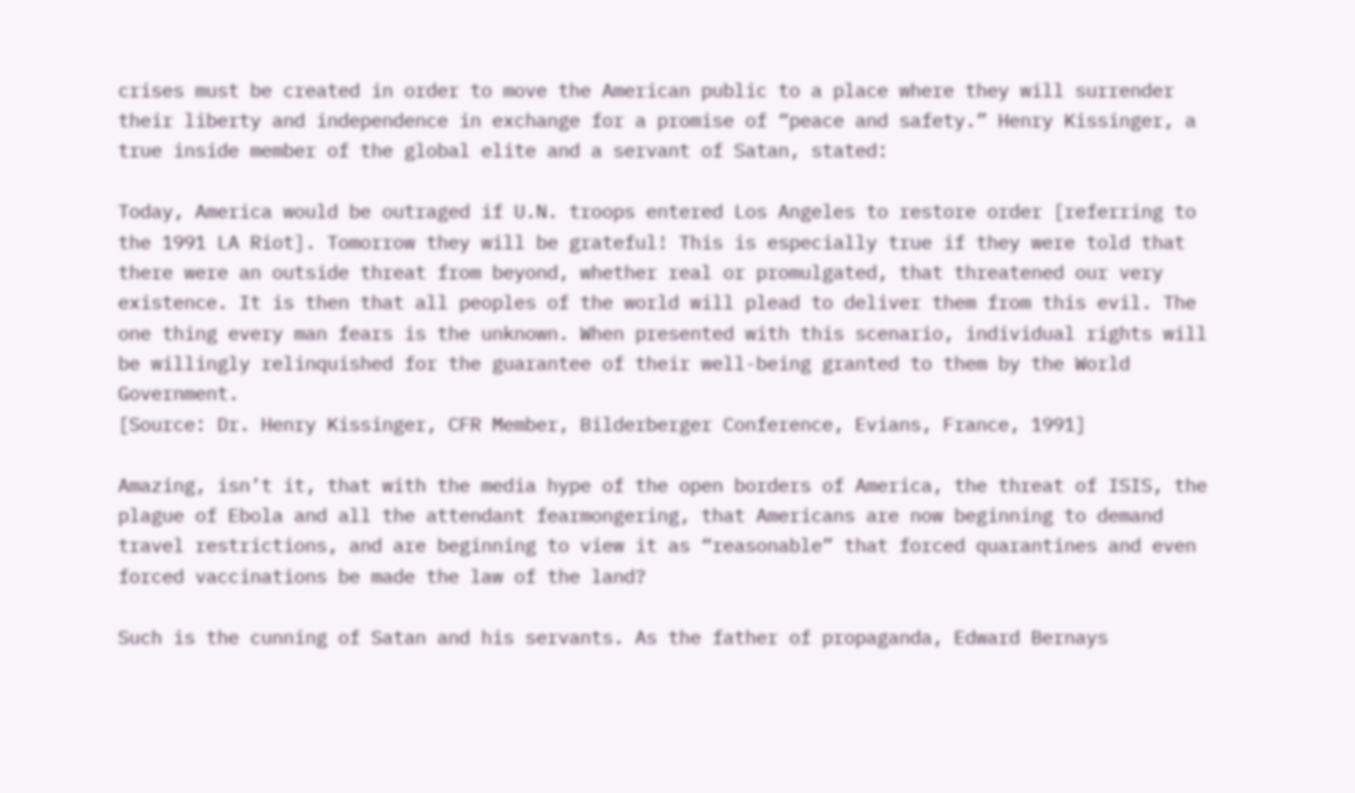crises must be created in order to move the American public to a place where they will surrender their liberty and independence in exchange for a promise of “peace and safety.” Henry Kissinger, a true inside member of the global elite and a servant of Satan, stated:

Today, America would be outraged if U.N. troops entered Los Angeles to restore order [referring to the 1991 LA Riot]. Tomorrow they will be grateful! This is especially true if they were told that there were an outside threat from beyond, whether real or promulgated, that threatened our very existence. It is then that all peoples of the world will plead to deliver them from this evil. The one thing every man fears is the unknown. When presented with this scenario, individual rights will be willingly relinquished for the guarantee of their well-being granted to them by the World Government.
[Source: Dr. Henry Kissinger, CFR Member, Bilderberger Conference, Evians, France, 1991]

Amazing, isn’t it, that with the media hype of the open borders of America, the threat of ISIS, the plague of Ebola and all the attendant fearmongering, that Americans are now beginning to demand travel restrictions, and are beginning to view it as “reasonable” that forced quarantines and even forced vaccinations be made the law of the land?

Such is the cunning of Satan and his servants. As the father of propaganda, Edward Bernays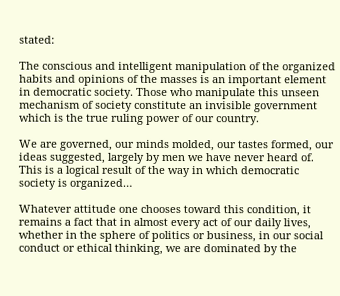stated:

The conscious and intelligent manipulation of the organized habits and opinions of the masses is an important element in democratic society. Those who manipulate this unseen mechanism of society constitute an invisible government which is the true ruling power of our country.

We are governed, our minds molded, our tastes formed, our ideas suggested, largely by men we have never heard of. This is a logical result of the way in which democratic society is organized…

Whatever attitude one chooses toward this condition, it remains a fact that in almost every act of our daily lives, whether in the sphere of politics or business, in our social conduct or ethical thinking, we are dominated by the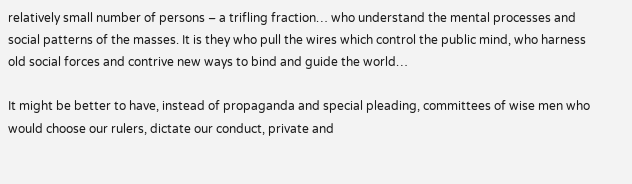relatively small number of persons – a trifling fraction… who understand the mental processes and social patterns of the masses. It is they who pull the wires which control the public mind, who harness old social forces and contrive new ways to bind and guide the world…

It might be better to have, instead of propaganda and special pleading, committees of wise men who would choose our rulers, dictate our conduct, private and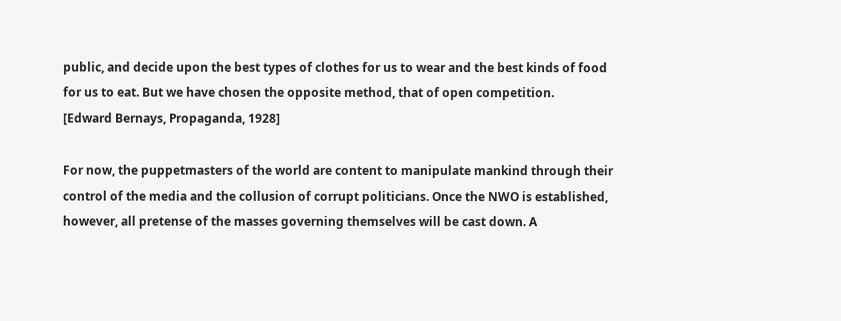public, and decide upon the best types of clothes for us to wear and the best kinds of food for us to eat. But we have chosen the opposite method, that of open competition.
[Edward Bernays, Propaganda, 1928]

For now, the puppetmasters of the world are content to manipulate mankind through their control of the media and the collusion of corrupt politicians. Once the NWO is established, however, all pretense of the masses governing themselves will be cast down. A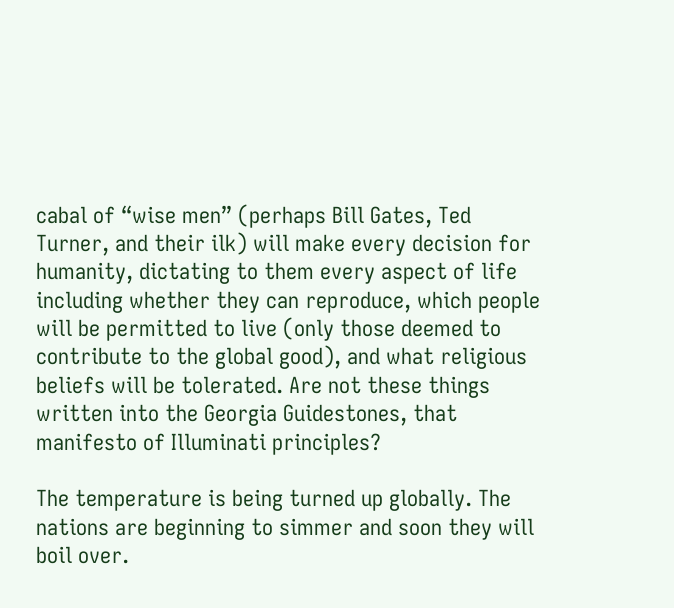cabal of “wise men” (perhaps Bill Gates, Ted Turner, and their ilk) will make every decision for humanity, dictating to them every aspect of life including whether they can reproduce, which people will be permitted to live (only those deemed to contribute to the global good), and what religious beliefs will be tolerated. Are not these things written into the Georgia Guidestones, that manifesto of Illuminati principles?

The temperature is being turned up globally. The nations are beginning to simmer and soon they will boil over.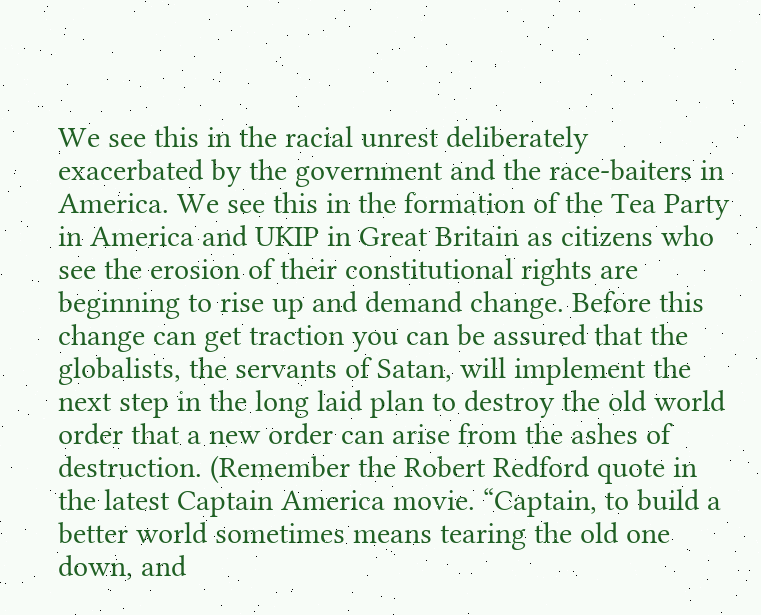We see this in the racial unrest deliberately exacerbated by the government and the race-baiters in America. We see this in the formation of the Tea Party in America and UKIP in Great Britain as citizens who see the erosion of their constitutional rights are beginning to rise up and demand change. Before this change can get traction you can be assured that the globalists, the servants of Satan, will implement the next step in the long laid plan to destroy the old world order that a new order can arise from the ashes of destruction. (Remember the Robert Redford quote in the latest Captain America movie. “Captain, to build a better world sometimes means tearing the old one down, and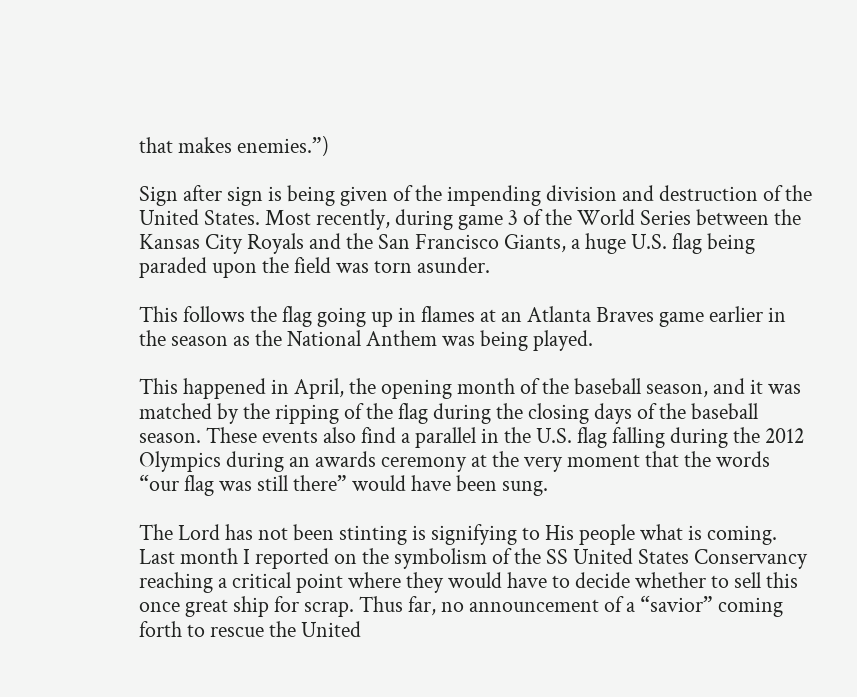that makes enemies.”)

Sign after sign is being given of the impending division and destruction of the United States. Most recently, during game 3 of the World Series between the Kansas City Royals and the San Francisco Giants, a huge U.S. flag being paraded upon the field was torn asunder.

This follows the flag going up in flames at an Atlanta Braves game earlier in the season as the National Anthem was being played.

This happened in April, the opening month of the baseball season, and it was matched by the ripping of the flag during the closing days of the baseball season. These events also find a parallel in the U.S. flag falling during the 2012 Olympics during an awards ceremony at the very moment that the words “our flag was still there” would have been sung.

The Lord has not been stinting is signifying to His people what is coming. Last month I reported on the symbolism of the SS United States Conservancy reaching a critical point where they would have to decide whether to sell this once great ship for scrap. Thus far, no announcement of a “savior” coming forth to rescue the United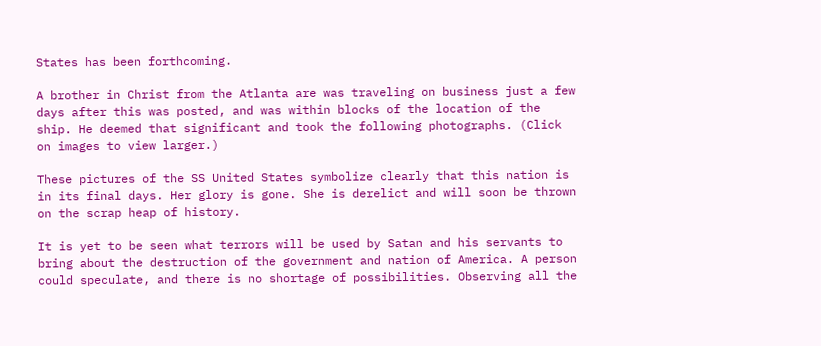States has been forthcoming.

A brother in Christ from the Atlanta are was traveling on business just a few days after this was posted, and was within blocks of the location of the ship. He deemed that significant and took the following photographs. (Click on images to view larger.)

These pictures of the SS United States symbolize clearly that this nation is in its final days. Her glory is gone. She is derelict and will soon be thrown on the scrap heap of history.

It is yet to be seen what terrors will be used by Satan and his servants to bring about the destruction of the government and nation of America. A person could speculate, and there is no shortage of possibilities. Observing all the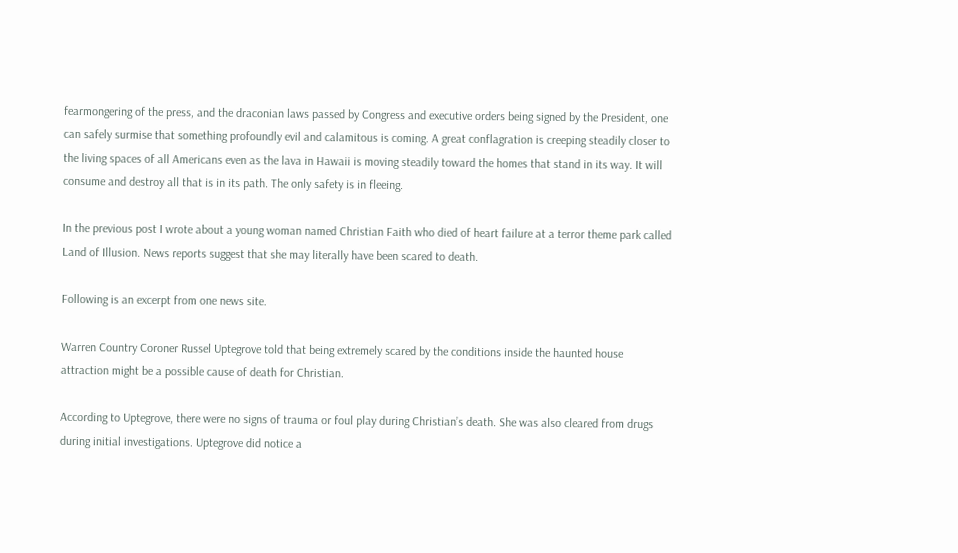fearmongering of the press, and the draconian laws passed by Congress and executive orders being signed by the President, one can safely surmise that something profoundly evil and calamitous is coming. A great conflagration is creeping steadily closer to the living spaces of all Americans even as the lava in Hawaii is moving steadily toward the homes that stand in its way. It will consume and destroy all that is in its path. The only safety is in fleeing.

In the previous post I wrote about a young woman named Christian Faith who died of heart failure at a terror theme park called Land of Illusion. News reports suggest that she may literally have been scared to death.

Following is an excerpt from one news site.

Warren Country Coroner Russel Uptegrove told that being extremely scared by the conditions inside the haunted house attraction might be a possible cause of death for Christian.

According to Uptegrove, there were no signs of trauma or foul play during Christian’s death. She was also cleared from drugs during initial investigations. Uptegrove did notice a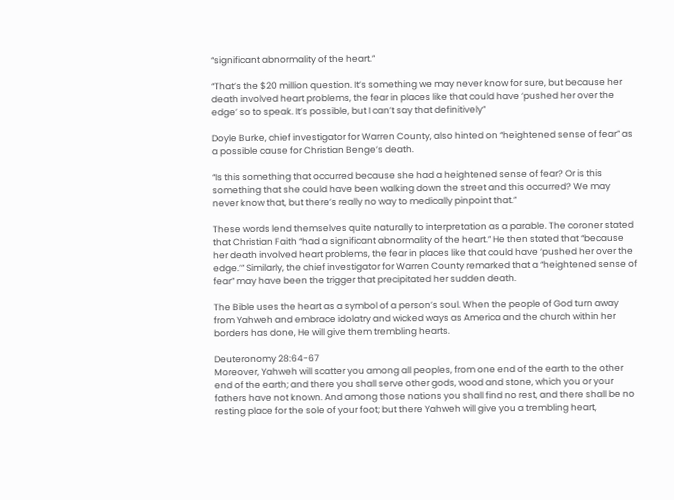“significant abnormality of the heart.”

“That’s the $20 million question. It’s something we may never know for sure, but because her death involved heart problems, the fear in places like that could have ‘pushed her over the edge’ so to speak. It’s possible, but I can’t say that definitively”

Doyle Burke, chief investigator for Warren County, also hinted on “heightened sense of fear” as a possible cause for Christian Benge’s death.

“Is this something that occurred because she had a heightened sense of fear? Or is this something that she could have been walking down the street and this occurred? We may never know that, but there’s really no way to medically pinpoint that.”

These words lend themselves quite naturally to interpretation as a parable. The coroner stated that Christian Faith “had a significant abnormality of the heart.” He then stated that “because her death involved heart problems, the fear in places like that could have ‘pushed her over the edge.’” Similarly, the chief investigator for Warren County remarked that a “heightened sense of fear” may have been the trigger that precipitated her sudden death.

The Bible uses the heart as a symbol of a person’s soul. When the people of God turn away from Yahweh and embrace idolatry and wicked ways as America and the church within her borders has done, He will give them trembling hearts.

Deuteronomy 28:64-67
Moreover, Yahweh will scatter you among all peoples, from one end of the earth to the other end of the earth; and there you shall serve other gods, wood and stone, which you or your fathers have not known. And among those nations you shall find no rest, and there shall be no resting place for the sole of your foot; but there Yahweh will give you a trembling heart,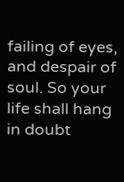failing of eyes, and despair of soul. So your life shall hang in doubt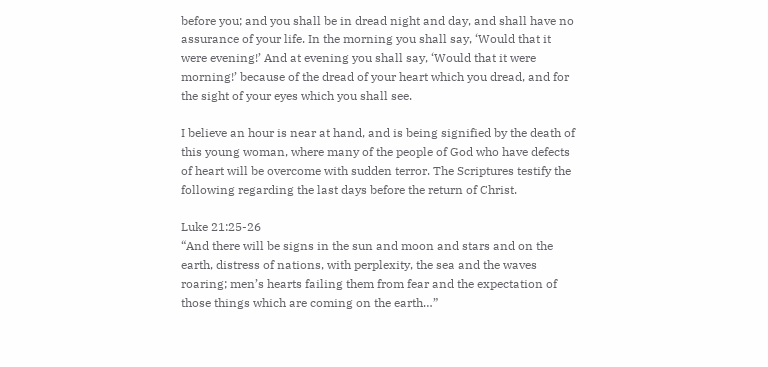before you; and you shall be in dread night and day, and shall have no assurance of your life. In the morning you shall say, ‘Would that it were evening!’ And at evening you shall say, ‘Would that it were morning!’ because of the dread of your heart which you dread, and for the sight of your eyes which you shall see.

I believe an hour is near at hand, and is being signified by the death of this young woman, where many of the people of God who have defects of heart will be overcome with sudden terror. The Scriptures testify the following regarding the last days before the return of Christ.

Luke 21:25-26
“And there will be signs in the sun and moon and stars and on the earth, distress of nations, with perplexity, the sea and the waves roaring; men’s hearts failing them from fear and the expectation of those things which are coming on the earth…”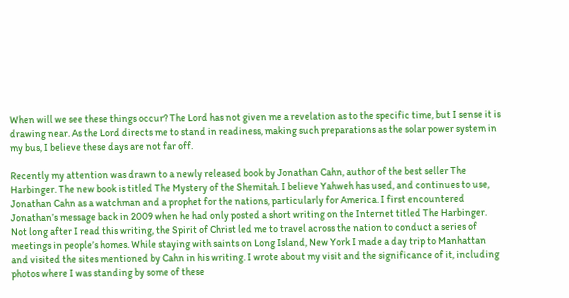When will we see these things occur? The Lord has not given me a revelation as to the specific time, but I sense it is drawing near. As the Lord directs me to stand in readiness, making such preparations as the solar power system in my bus, I believe these days are not far off.

Recently my attention was drawn to a newly released book by Jonathan Cahn, author of the best seller The Harbinger. The new book is titled The Mystery of the Shemitah. I believe Yahweh has used, and continues to use, Jonathan Cahn as a watchman and a prophet for the nations, particularly for America. I first encountered Jonathan’s message back in 2009 when he had only posted a short writing on the Internet titled The Harbinger. Not long after I read this writing, the Spirit of Christ led me to travel across the nation to conduct a series of meetings in people’s homes. While staying with saints on Long Island, New York I made a day trip to Manhattan and visited the sites mentioned by Cahn in his writing. I wrote about my visit and the significance of it, including photos where I was standing by some of these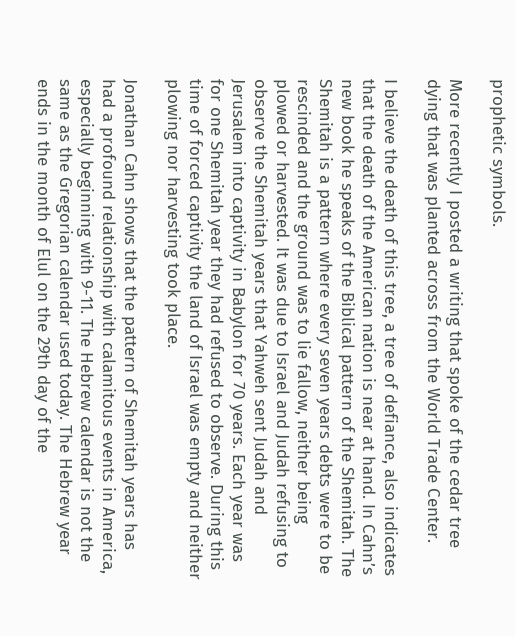prophetic symbols.

More recently I posted a writing that spoke of the cedar tree dying that was planted across from the World Trade Center.

I believe the death of this tree, a tree of defiance, also indicates that the death of the American nation is near at hand. In Cahn’s new book he speaks of the Biblical pattern of the Shemitah. The Shemitah is a pattern where every seven years debts were to be rescinded and the ground was to lie fallow, neither being plowed or harvested. It was due to Israel and Judah refusing to observe the Shemitah years that Yahweh sent Judah and Jerusalem into captivity in Babylon for 70 years. Each year was for one Shemitah year they had refused to observe. During this time of forced captivity the land of Israel was empty and neither plowing nor harvesting took place.

Jonathan Cahn shows that the pattern of Shemitah years has had a profound relationship with calamitous events in America, especially beginning with 9-11. The Hebrew calendar is not the same as the Gregorian calendar used today. The Hebrew year ends in the month of Elul on the 29th day of the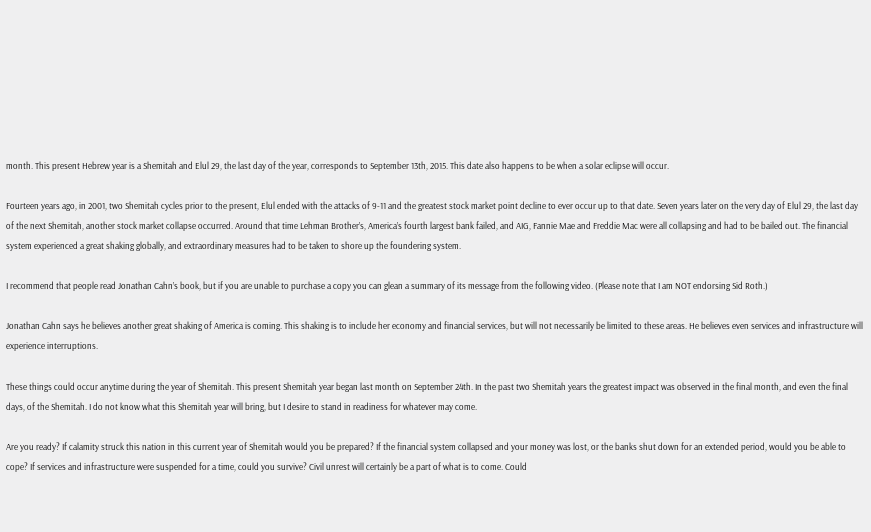month. This present Hebrew year is a Shemitah and Elul 29, the last day of the year, corresponds to September 13th, 2015. This date also happens to be when a solar eclipse will occur.

Fourteen years ago, in 2001, two Shemitah cycles prior to the present, Elul ended with the attacks of 9-11 and the greatest stock market point decline to ever occur up to that date. Seven years later on the very day of Elul 29, the last day of the next Shemitah, another stock market collapse occurred. Around that time Lehman Brother’s, America’s fourth largest bank failed, and AIG, Fannie Mae and Freddie Mac were all collapsing and had to be bailed out. The financial system experienced a great shaking globally, and extraordinary measures had to be taken to shore up the foundering system.

I recommend that people read Jonathan Cahn’s book, but if you are unable to purchase a copy you can glean a summary of its message from the following video. (Please note that I am NOT endorsing Sid Roth.)

Jonathan Cahn says he believes another great shaking of America is coming. This shaking is to include her economy and financial services, but will not necessarily be limited to these areas. He believes even services and infrastructure will experience interruptions.

These things could occur anytime during the year of Shemitah. This present Shemitah year began last month on September 24th. In the past two Shemitah years the greatest impact was observed in the final month, and even the final days, of the Shemitah. I do not know what this Shemitah year will bring, but I desire to stand in readiness for whatever may come.

Are you ready? If calamity struck this nation in this current year of Shemitah would you be prepared? If the financial system collapsed and your money was lost, or the banks shut down for an extended period, would you be able to cope? If services and infrastructure were suspended for a time, could you survive? Civil unrest will certainly be a part of what is to come. Could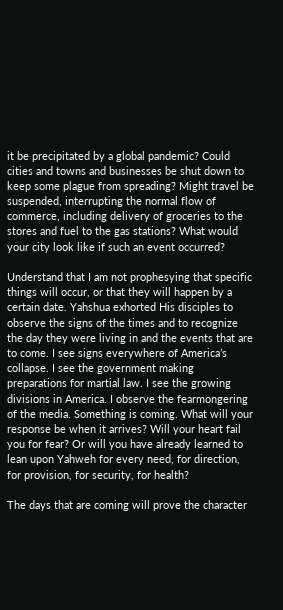it be precipitated by a global pandemic? Could cities and towns and businesses be shut down to keep some plague from spreading? Might travel be suspended, interrupting the normal flow of commerce, including delivery of groceries to the stores and fuel to the gas stations? What would your city look like if such an event occurred?

Understand that I am not prophesying that specific things will occur, or that they will happen by a certain date. Yahshua exhorted His disciples to observe the signs of the times and to recognize the day they were living in and the events that are to come. I see signs everywhere of America’s collapse. I see the government making preparations for martial law. I see the growing divisions in America. I observe the fearmongering of the media. Something is coming. What will your response be when it arrives? Will your heart fail you for fear? Or will you have already learned to lean upon Yahweh for every need, for direction, for provision, for security, for health?

The days that are coming will prove the character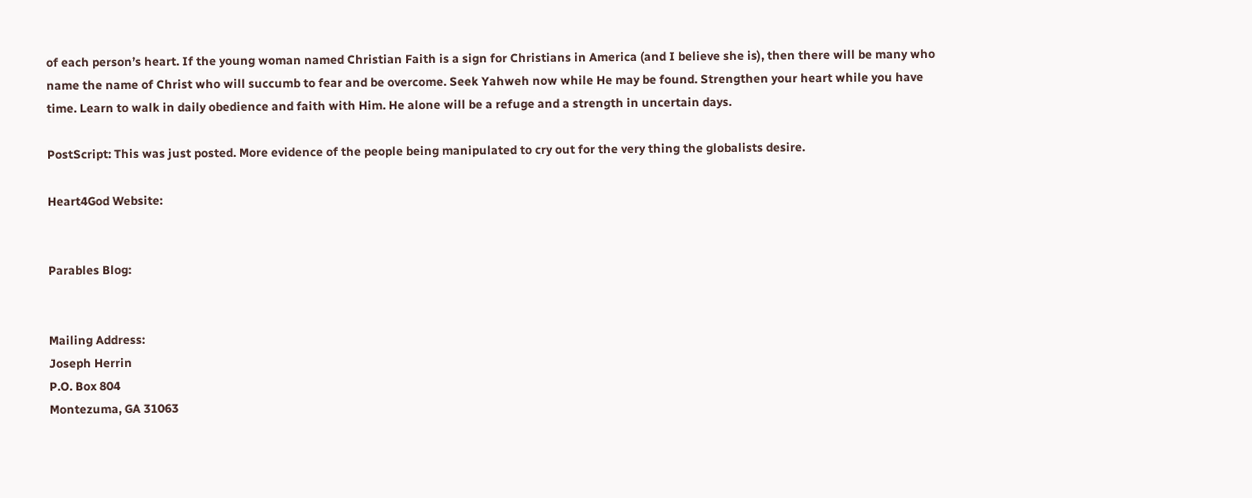of each person’s heart. If the young woman named Christian Faith is a sign for Christians in America (and I believe she is), then there will be many who name the name of Christ who will succumb to fear and be overcome. Seek Yahweh now while He may be found. Strengthen your heart while you have time. Learn to walk in daily obedience and faith with Him. He alone will be a refuge and a strength in uncertain days.

PostScript: This was just posted. More evidence of the people being manipulated to cry out for the very thing the globalists desire.

Heart4God Website:


Parables Blog:


Mailing Address:
Joseph Herrin
P.O. Box 804
Montezuma, GA 31063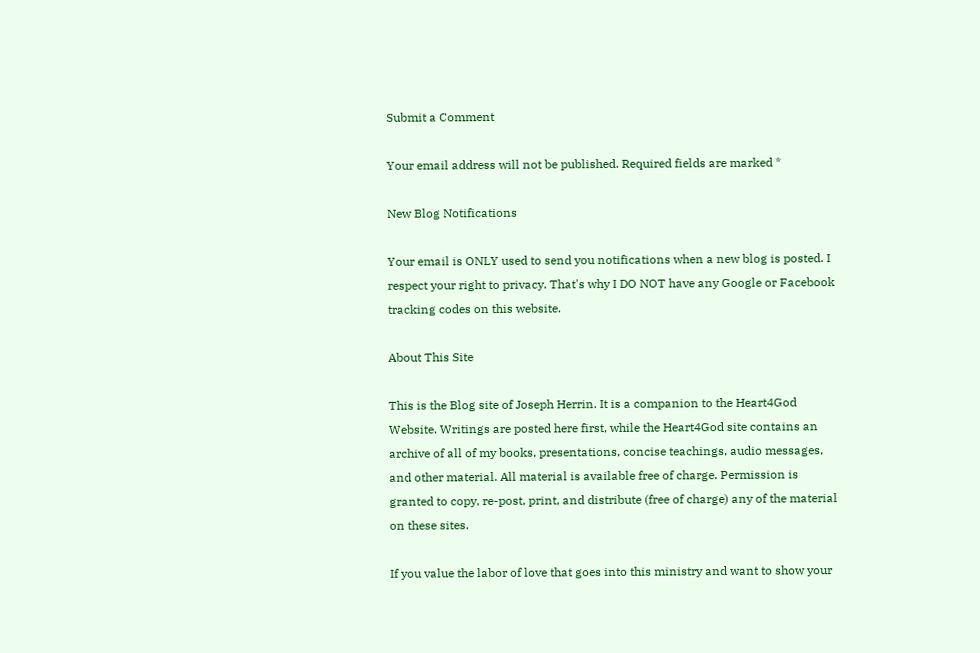Submit a Comment

Your email address will not be published. Required fields are marked *

New Blog Notifications

Your email is ONLY used to send you notifications when a new blog is posted. I respect your right to privacy. That's why I DO NOT have any Google or Facebook tracking codes on this website.

About This Site

This is the Blog site of Joseph Herrin. It is a companion to the Heart4God Website. Writings are posted here first, while the Heart4God site contains an archive of all of my books, presentations, concise teachings, audio messages, and other material. All material is available free of charge. Permission is granted to copy, re-post, print, and distribute (free of charge) any of the material on these sites.

If you value the labor of love that goes into this ministry and want to show your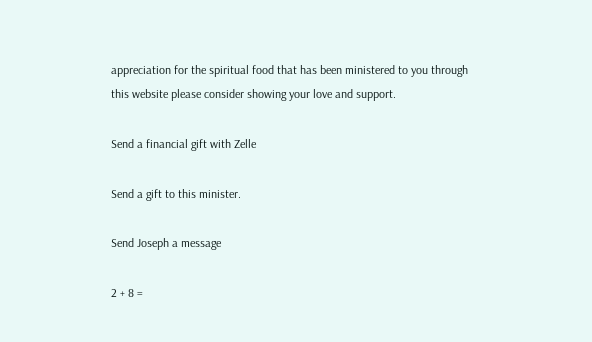appreciation for the spiritual food that has been ministered to you through this website please consider showing your love and support.

Send a financial gift with Zelle

Send a gift to this minister.

Send Joseph a message

2 + 8 =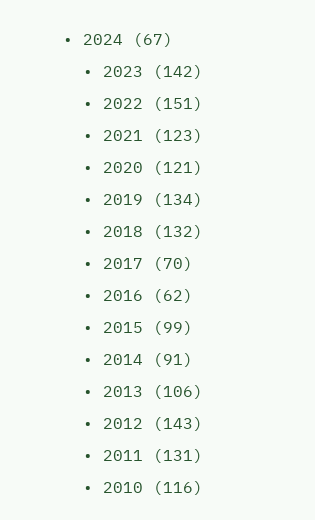• 2024 (67)
  • 2023 (142)
  • 2022 (151)
  • 2021 (123)
  • 2020 (121)
  • 2019 (134)
  • 2018 (132)
  • 2017 (70)
  • 2016 (62)
  • 2015 (99)
  • 2014 (91)
  • 2013 (106)
  • 2012 (143)
  • 2011 (131)
  • 2010 (116)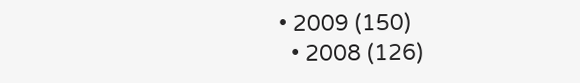• 2009 (150)
  • 2008 (126)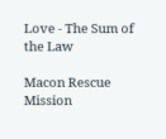Love - The Sum of the Law

Macon Rescue Mission